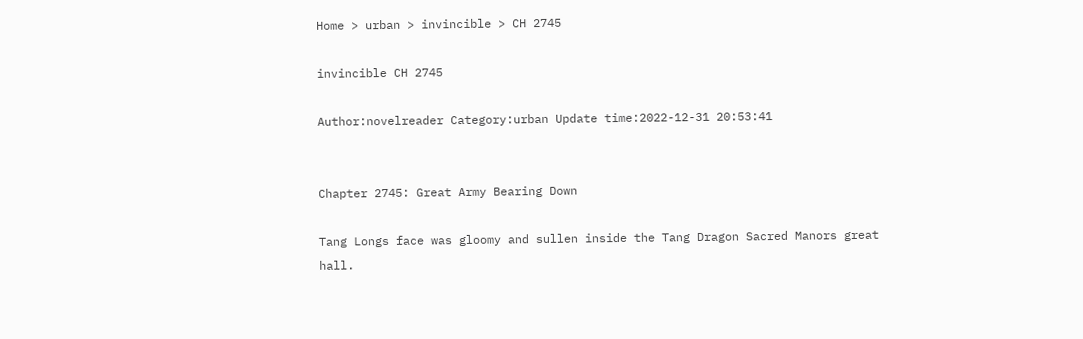Home > urban > invincible > CH 2745

invincible CH 2745

Author:novelreader Category:urban Update time:2022-12-31 20:53:41


Chapter 2745: Great Army Bearing Down

Tang Longs face was gloomy and sullen inside the Tang Dragon Sacred Manors great hall.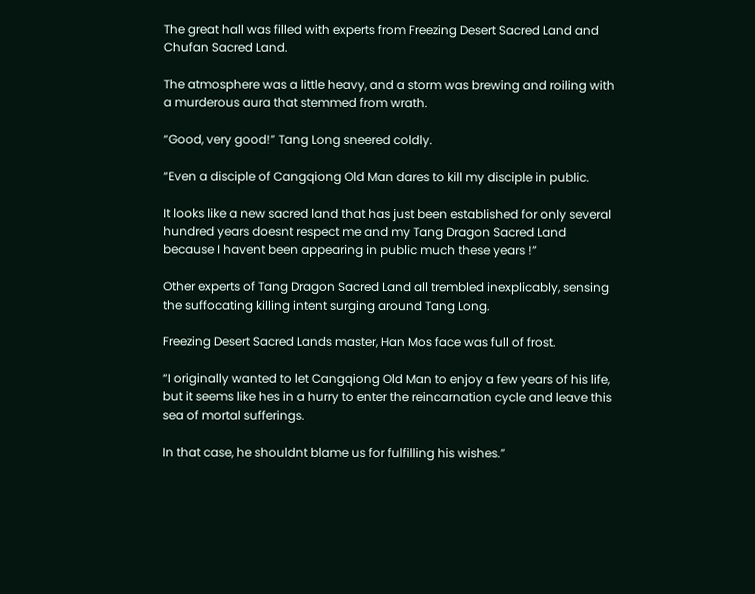The great hall was filled with experts from Freezing Desert Sacred Land and Chufan Sacred Land.

The atmosphere was a little heavy, and a storm was brewing and roiling with a murderous aura that stemmed from wrath.

“Good, very good!” Tang Long sneered coldly.

“Even a disciple of Cangqiong Old Man dares to kill my disciple in public.

It looks like a new sacred land that has just been established for only several hundred years doesnt respect me and my Tang Dragon Sacred Land because I havent been appearing in public much these years !”

Other experts of Tang Dragon Sacred Land all trembled inexplicably, sensing the suffocating killing intent surging around Tang Long.

Freezing Desert Sacred Lands master, Han Mos face was full of frost.

“I originally wanted to let Cangqiong Old Man to enjoy a few years of his life, but it seems like hes in a hurry to enter the reincarnation cycle and leave this sea of mortal sufferings.

In that case, he shouldnt blame us for fulfilling his wishes.”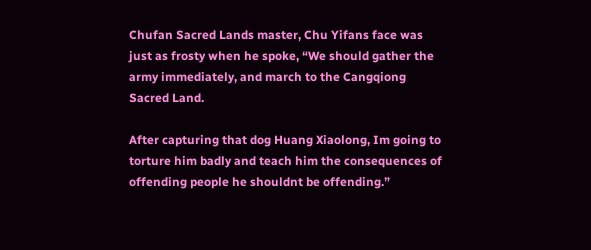Chufan Sacred Lands master, Chu Yifans face was just as frosty when he spoke, “We should gather the army immediately, and march to the Cangqiong Sacred Land.

After capturing that dog Huang Xiaolong, Im going to torture him badly and teach him the consequences of offending people he shouldnt be offending.”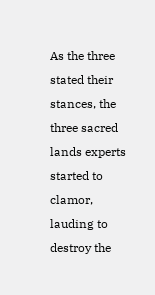As the three stated their stances, the three sacred lands experts started to clamor, lauding to destroy the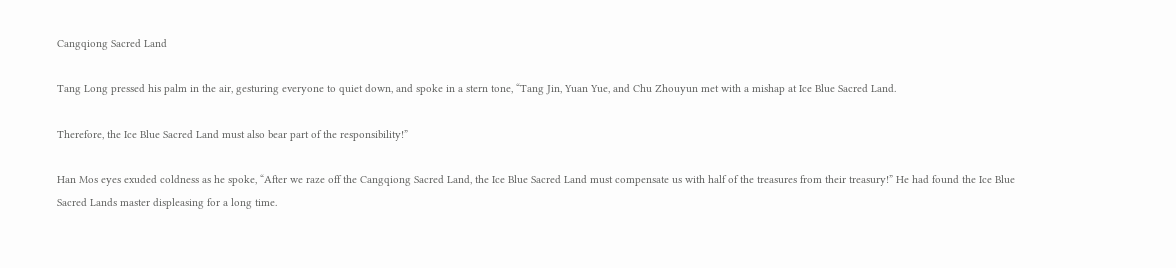Cangqiong Sacred Land

Tang Long pressed his palm in the air, gesturing everyone to quiet down, and spoke in a stern tone, “Tang Jin, Yuan Yue, and Chu Zhouyun met with a mishap at Ice Blue Sacred Land.

Therefore, the Ice Blue Sacred Land must also bear part of the responsibility!”

Han Mos eyes exuded coldness as he spoke, “After we raze off the Cangqiong Sacred Land, the Ice Blue Sacred Land must compensate us with half of the treasures from their treasury!” He had found the Ice Blue Sacred Lands master displeasing for a long time.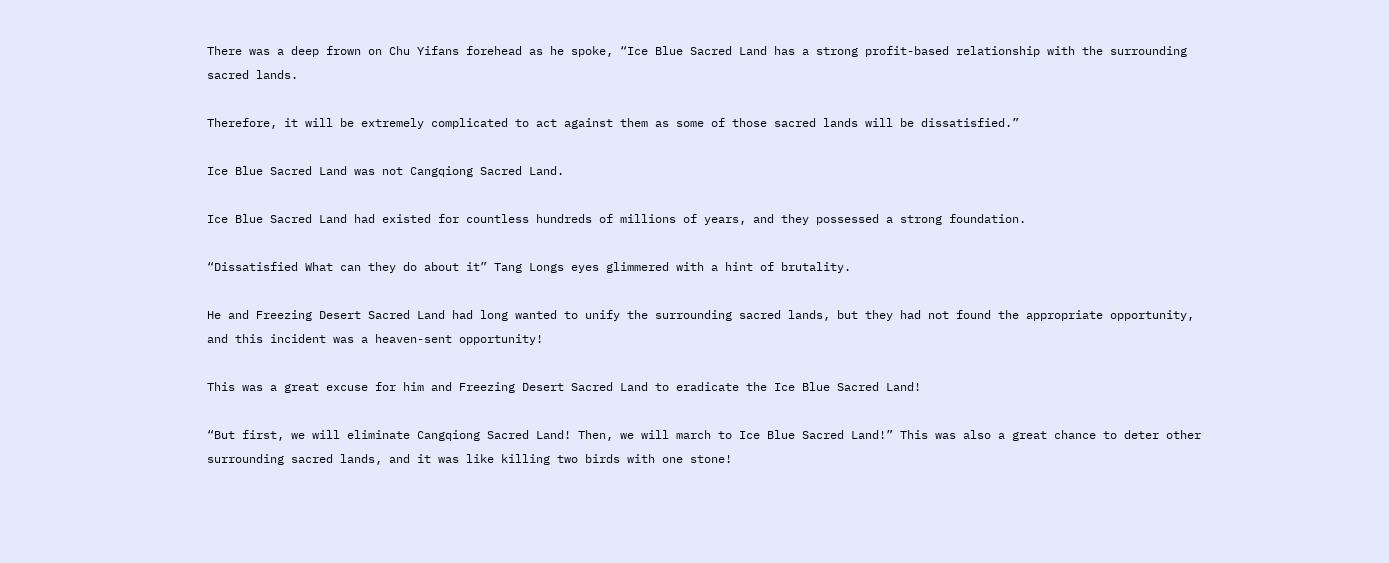There was a deep frown on Chu Yifans forehead as he spoke, “Ice Blue Sacred Land has a strong profit-based relationship with the surrounding sacred lands.

Therefore, it will be extremely complicated to act against them as some of those sacred lands will be dissatisfied.”

Ice Blue Sacred Land was not Cangqiong Sacred Land.

Ice Blue Sacred Land had existed for countless hundreds of millions of years, and they possessed a strong foundation.

“Dissatisfied What can they do about it” Tang Longs eyes glimmered with a hint of brutality.

He and Freezing Desert Sacred Land had long wanted to unify the surrounding sacred lands, but they had not found the appropriate opportunity, and this incident was a heaven-sent opportunity!

This was a great excuse for him and Freezing Desert Sacred Land to eradicate the Ice Blue Sacred Land!

“But first, we will eliminate Cangqiong Sacred Land! Then, we will march to Ice Blue Sacred Land!” This was also a great chance to deter other surrounding sacred lands, and it was like killing two birds with one stone!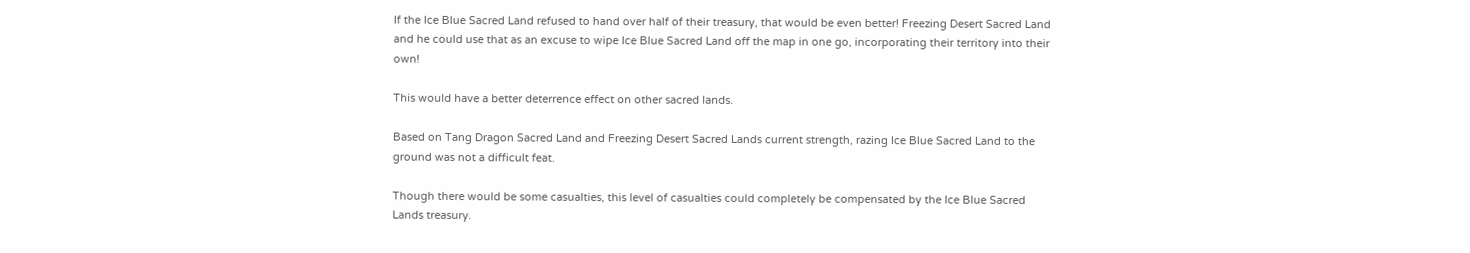If the Ice Blue Sacred Land refused to hand over half of their treasury, that would be even better! Freezing Desert Sacred Land and he could use that as an excuse to wipe Ice Blue Sacred Land off the map in one go, incorporating their territory into their own!

This would have a better deterrence effect on other sacred lands.

Based on Tang Dragon Sacred Land and Freezing Desert Sacred Lands current strength, razing Ice Blue Sacred Land to the ground was not a difficult feat.

Though there would be some casualties, this level of casualties could completely be compensated by the Ice Blue Sacred Lands treasury.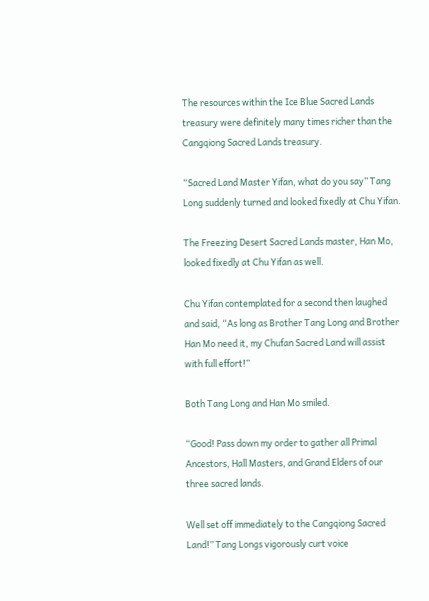The resources within the Ice Blue Sacred Lands treasury were definitely many times richer than the Cangqiong Sacred Lands treasury.

“Sacred Land Master Yifan, what do you say” Tang Long suddenly turned and looked fixedly at Chu Yifan.

The Freezing Desert Sacred Lands master, Han Mo, looked fixedly at Chu Yifan as well.

Chu Yifan contemplated for a second then laughed and said, “As long as Brother Tang Long and Brother Han Mo need it, my Chufan Sacred Land will assist with full effort!”

Both Tang Long and Han Mo smiled.

“Good! Pass down my order to gather all Primal Ancestors, Hall Masters, and Grand Elders of our three sacred lands.

Well set off immediately to the Cangqiong Sacred Land!” Tang Longs vigorously curt voice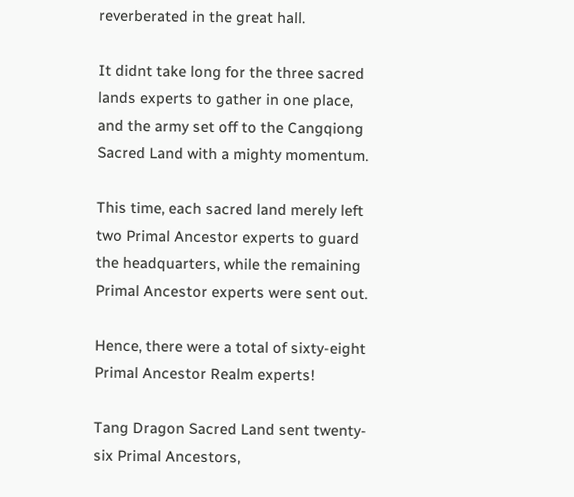reverberated in the great hall.

It didnt take long for the three sacred lands experts to gather in one place, and the army set off to the Cangqiong Sacred Land with a mighty momentum.

This time, each sacred land merely left two Primal Ancestor experts to guard the headquarters, while the remaining Primal Ancestor experts were sent out.

Hence, there were a total of sixty-eight Primal Ancestor Realm experts!

Tang Dragon Sacred Land sent twenty-six Primal Ancestors,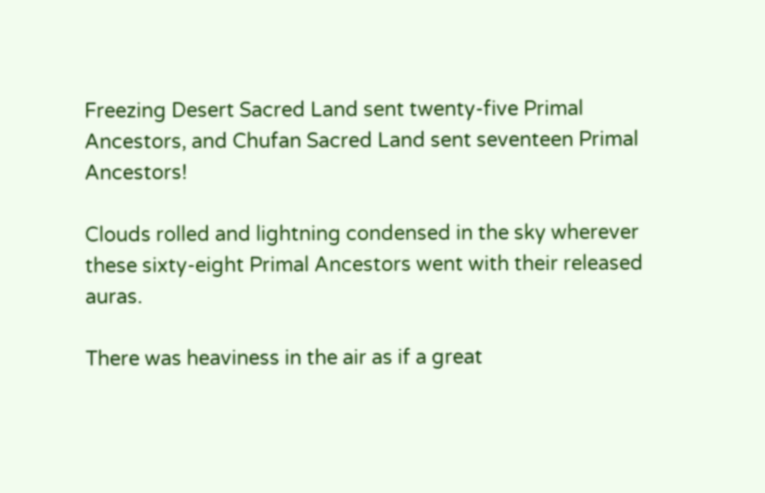Freezing Desert Sacred Land sent twenty-five Primal Ancestors, and Chufan Sacred Land sent seventeen Primal Ancestors!

Clouds rolled and lightning condensed in the sky wherever these sixty-eight Primal Ancestors went with their released auras.

There was heaviness in the air as if a great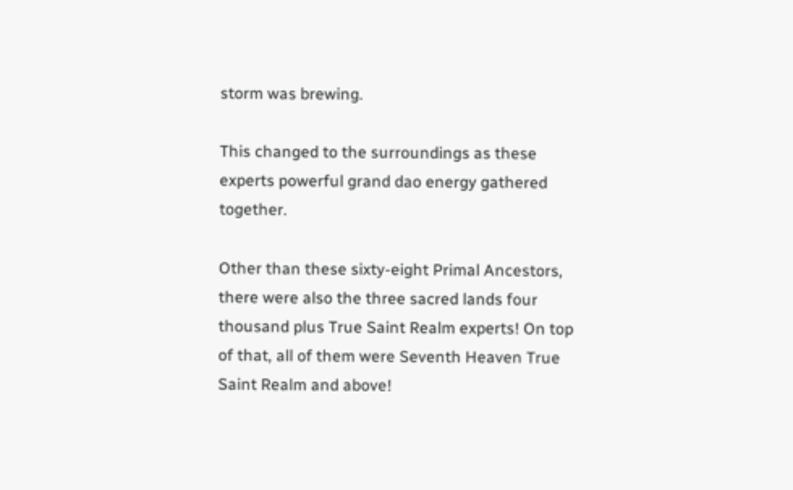storm was brewing.

This changed to the surroundings as these experts powerful grand dao energy gathered together.

Other than these sixty-eight Primal Ancestors, there were also the three sacred lands four thousand plus True Saint Realm experts! On top of that, all of them were Seventh Heaven True Saint Realm and above!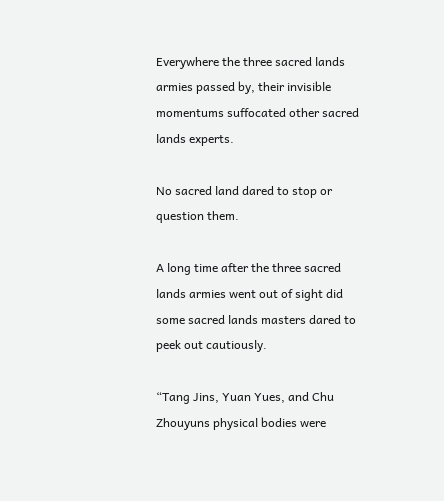Everywhere the three sacred lands armies passed by, their invisible momentums suffocated other sacred lands experts.

No sacred land dared to stop or question them.

A long time after the three sacred lands armies went out of sight did some sacred lands masters dared to peek out cautiously.

“Tang Jins, Yuan Yues, and Chu Zhouyuns physical bodies were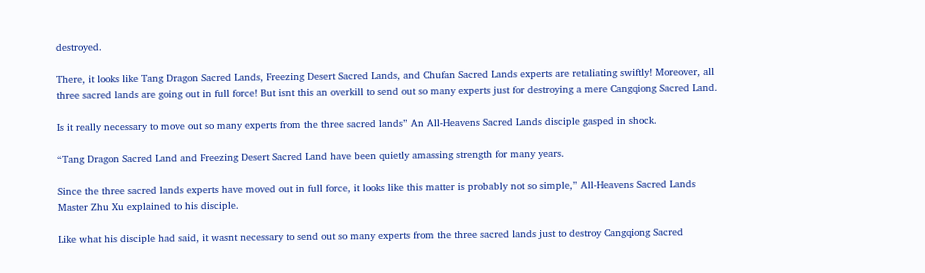destroyed.

There, it looks like Tang Dragon Sacred Lands, Freezing Desert Sacred Lands, and Chufan Sacred Lands experts are retaliating swiftly! Moreover, all three sacred lands are going out in full force! But isnt this an overkill to send out so many experts just for destroying a mere Cangqiong Sacred Land.

Is it really necessary to move out so many experts from the three sacred lands” An All-Heavens Sacred Lands disciple gasped in shock.

“Tang Dragon Sacred Land and Freezing Desert Sacred Land have been quietly amassing strength for many years.

Since the three sacred lands experts have moved out in full force, it looks like this matter is probably not so simple,” All-Heavens Sacred Lands Master Zhu Xu explained to his disciple.

Like what his disciple had said, it wasnt necessary to send out so many experts from the three sacred lands just to destroy Cangqiong Sacred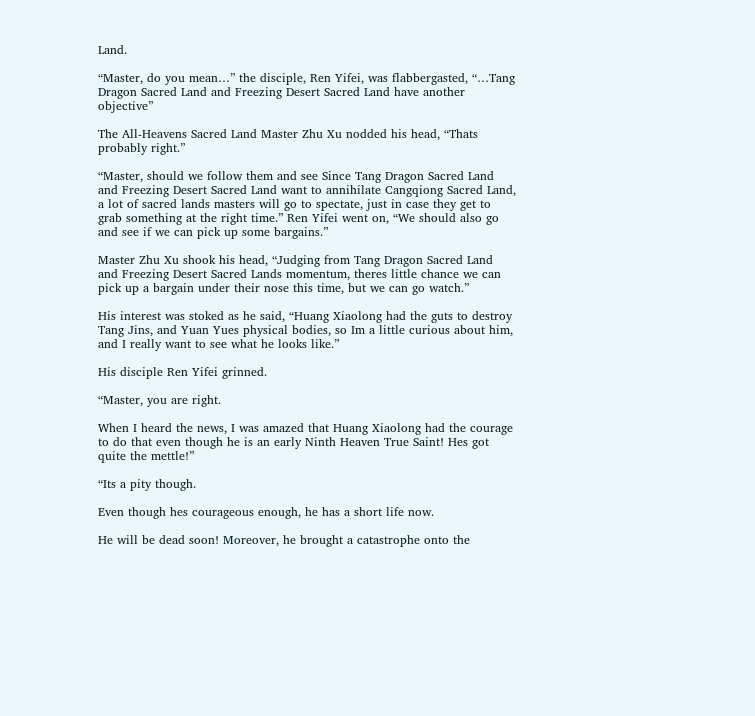Land.

“Master, do you mean…” the disciple, Ren Yifei, was flabbergasted, “…Tang Dragon Sacred Land and Freezing Desert Sacred Land have another objective”

The All-Heavens Sacred Land Master Zhu Xu nodded his head, “Thats probably right.”

“Master, should we follow them and see Since Tang Dragon Sacred Land and Freezing Desert Sacred Land want to annihilate Cangqiong Sacred Land, a lot of sacred lands masters will go to spectate, just in case they get to grab something at the right time.” Ren Yifei went on, “We should also go and see if we can pick up some bargains.”

Master Zhu Xu shook his head, “Judging from Tang Dragon Sacred Land and Freezing Desert Sacred Lands momentum, theres little chance we can pick up a bargain under their nose this time, but we can go watch.”

His interest was stoked as he said, “Huang Xiaolong had the guts to destroy Tang Jins, and Yuan Yues physical bodies, so Im a little curious about him, and I really want to see what he looks like.”

His disciple Ren Yifei grinned.

“Master, you are right.

When I heard the news, I was amazed that Huang Xiaolong had the courage to do that even though he is an early Ninth Heaven True Saint! Hes got quite the mettle!”

“Its a pity though.

Even though hes courageous enough, he has a short life now.

He will be dead soon! Moreover, he brought a catastrophe onto the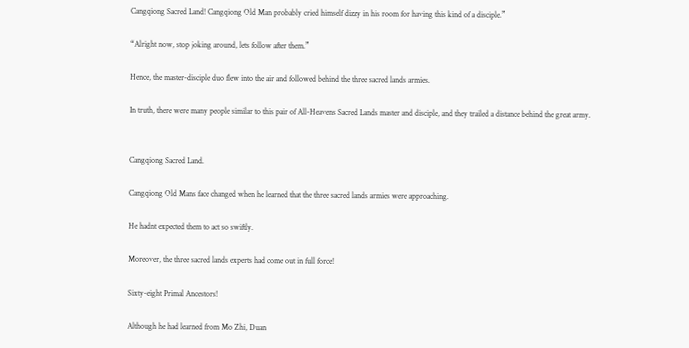Cangqiong Sacred Land! Cangqiong Old Man probably cried himself dizzy in his room for having this kind of a disciple.”

“Alright now, stop joking around, lets follow after them.”

Hence, the master-disciple duo flew into the air and followed behind the three sacred lands armies.

In truth, there were many people similar to this pair of All-Heavens Sacred Lands master and disciple, and they trailed a distance behind the great army.


Cangqiong Sacred Land.

Cangqiong Old Mans face changed when he learned that the three sacred lands armies were approaching.

He hadnt expected them to act so swiftly.

Moreover, the three sacred lands experts had come out in full force!

Sixty-eight Primal Ancestors!

Although he had learned from Mo Zhi, Duan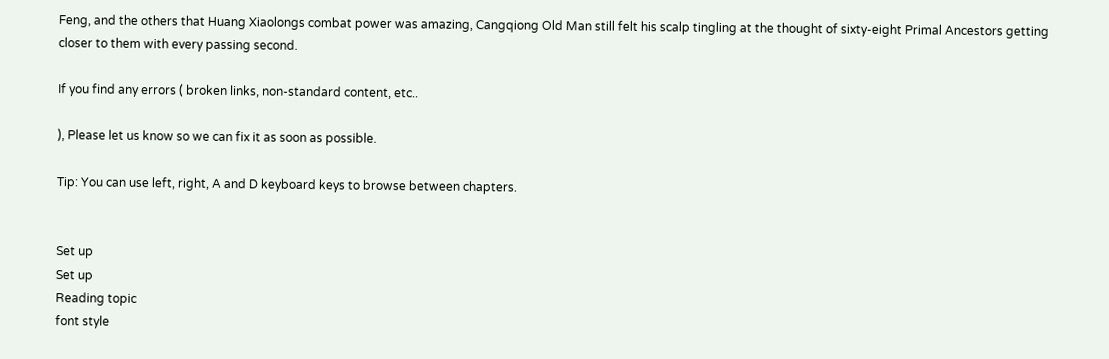Feng, and the others that Huang Xiaolongs combat power was amazing, Cangqiong Old Man still felt his scalp tingling at the thought of sixty-eight Primal Ancestors getting closer to them with every passing second.

If you find any errors ( broken links, non-standard content, etc..

), Please let us know so we can fix it as soon as possible.

Tip: You can use left, right, A and D keyboard keys to browse between chapters.


Set up
Set up
Reading topic
font style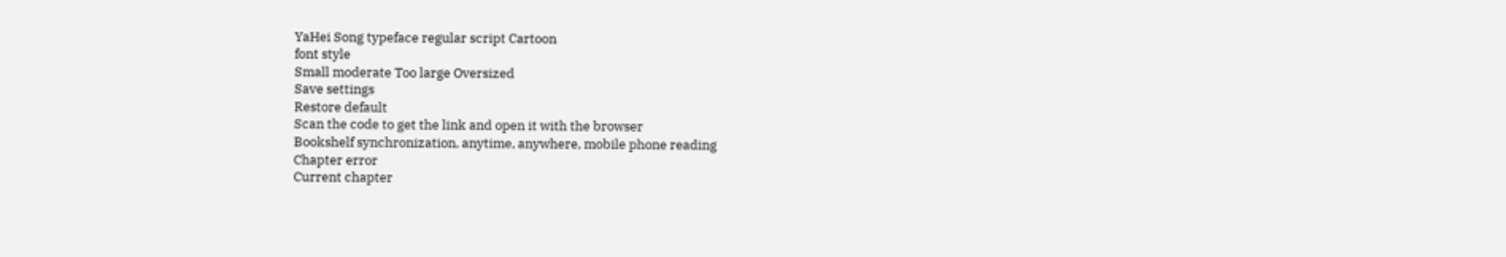YaHei Song typeface regular script Cartoon
font style
Small moderate Too large Oversized
Save settings
Restore default
Scan the code to get the link and open it with the browser
Bookshelf synchronization, anytime, anywhere, mobile phone reading
Chapter error
Current chapter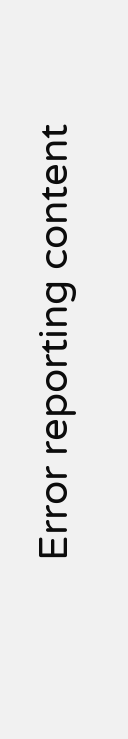Error reporting content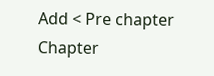Add < Pre chapter Chapter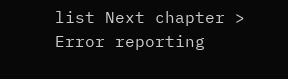list Next chapter > Error reporting